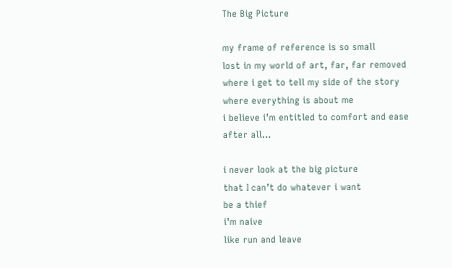The Big Picture

my frame of reference is so small
lost in my world of art, far, far removed
where i get to tell my side of the story
where everything is about me
i believe i’m entitled to comfort and ease
after all…

i never look at the big picture
that I can’t do whatever i want
be a thief
i’m naive
like run and leave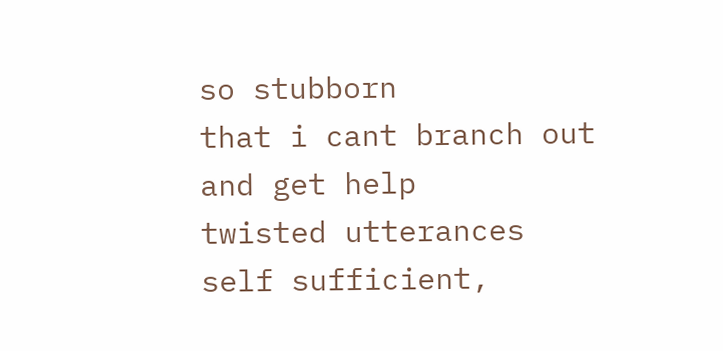so stubborn
that i cant branch out
and get help
twisted utterances
self sufficient,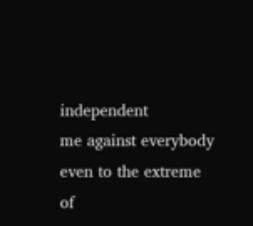independent
me against everybody
even to the extreme
of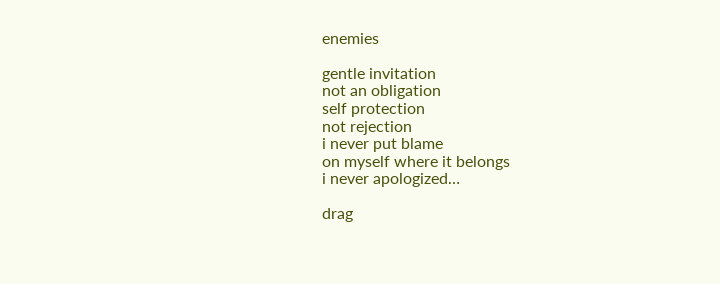enemies

gentle invitation
not an obligation
self protection
not rejection
i never put blame
on myself where it belongs
i never apologized…

drag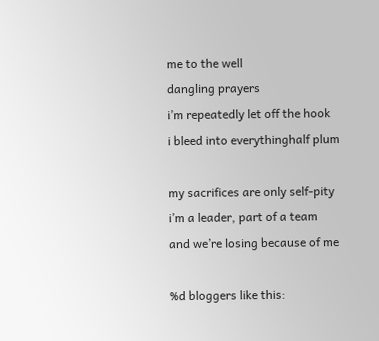me to the well
dangling prayers
i’m repeatedly let off the hook
i bleed into everythinghalf plum

my sacrifices are only self-pity
i’m a leader, part of a team
and we’re losing because of me

%d bloggers like this: